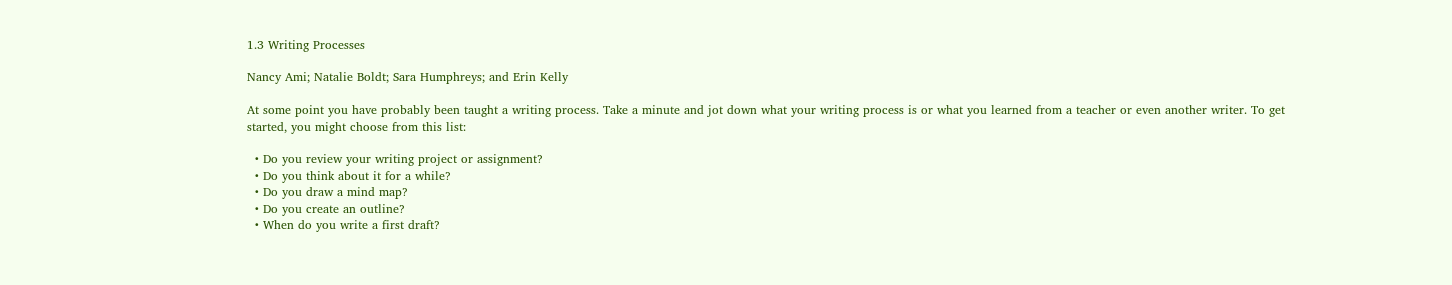1.3 Writing Processes

Nancy Ami; Natalie Boldt; Sara Humphreys; and Erin Kelly

At some point you have probably been taught a writing process. Take a minute and jot down what your writing process is or what you learned from a teacher or even another writer. To get started, you might choose from this list:

  • Do you review your writing project or assignment?
  • Do you think about it for a while?
  • Do you draw a mind map?
  • Do you create an outline?
  • When do you write a first draft?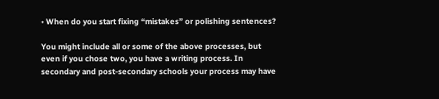• When do you start fixing “mistakes” or polishing sentences?

You might include all or some of the above processes, but even if you chose two, you have a writing process. In secondary and post-secondary schools your process may have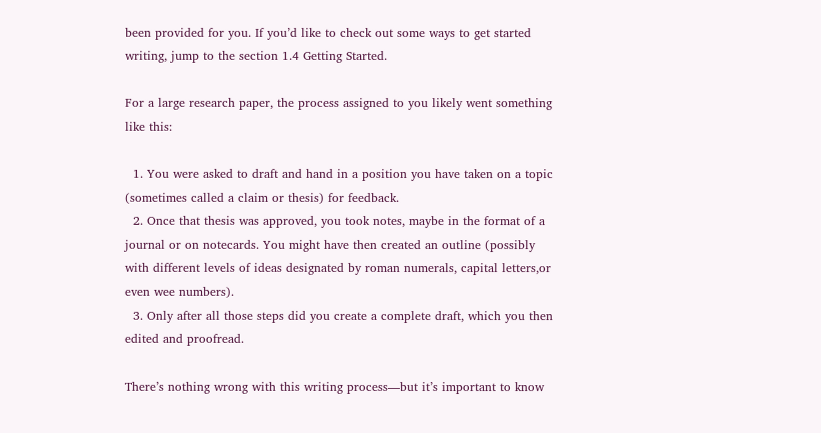been provided for you. If you’d like to check out some ways to get started writing, jump to the section 1.4 Getting Started.

For a large research paper, the process assigned to you likely went something like this:

  1. You were asked to draft and hand in a position you have taken on a topic (sometimes called a claim or thesis) for feedback.
  2. Once that thesis was approved, you took notes, maybe in the format of a journal or on notecards. You might have then created an outline (possibly with different levels of ideas designated by roman numerals, capital letters,or even wee numbers).
  3. Only after all those steps did you create a complete draft, which you then edited and proofread.

There’s nothing wrong with this writing process—but it’s important to know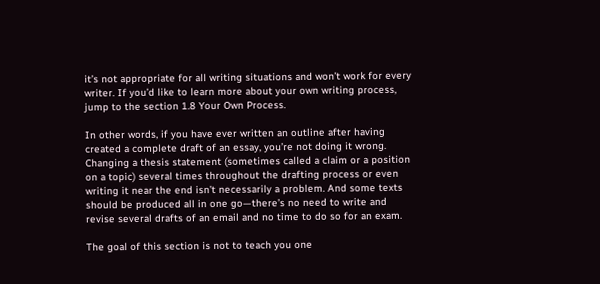it’s not appropriate for all writing situations and won’t work for every writer. If you’d like to learn more about your own writing process, jump to the section 1.8 Your Own Process.

In other words, if you have ever written an outline after having created a complete draft of an essay, you’re not doing it wrong. Changing a thesis statement (sometimes called a claim or a position on a topic) several times throughout the drafting process or even writing it near the end isn’t necessarily a problem. And some texts should be produced all in one go—there’s no need to write and revise several drafts of an email and no time to do so for an exam.

The goal of this section is not to teach you one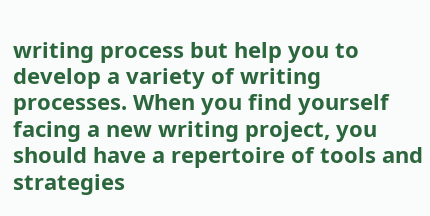writing process but help you to develop a variety of writing processes. When you find yourself facing a new writing project, you should have a repertoire of tools and strategies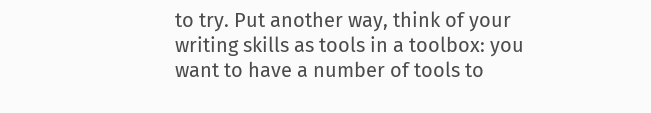to try. Put another way, think of your writing skills as tools in a toolbox: you want to have a number of tools to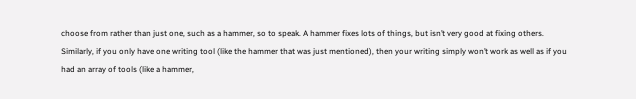choose from rather than just one, such as a hammer, so to speak. A hammer fixes lots of things, but isn’t very good at fixing others. Similarly, if you only have one writing tool (like the hammer that was just mentioned), then your writing simply won’t work as well as if you had an array of tools (like a hammer,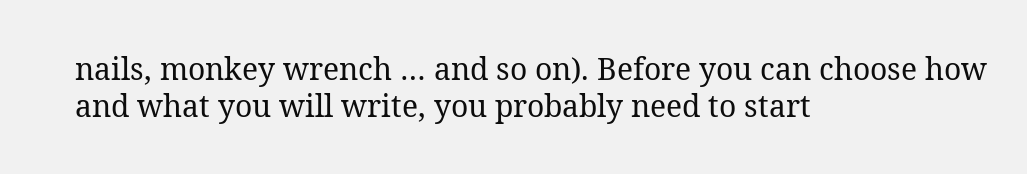nails, monkey wrench … and so on). Before you can choose how and what you will write, you probably need to start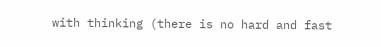with thinking (there is no hard and fast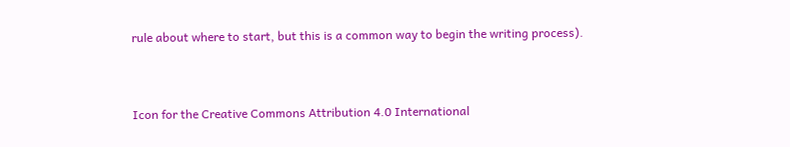rule about where to start, but this is a common way to begin the writing process).


Icon for the Creative Commons Attribution 4.0 International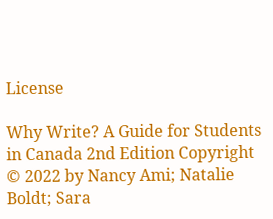License

Why Write? A Guide for Students in Canada 2nd Edition Copyright © 2022 by Nancy Ami; Natalie Boldt; Sara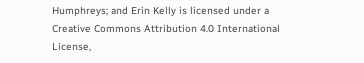Humphreys; and Erin Kelly is licensed under a Creative Commons Attribution 4.0 International License,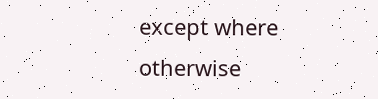except where otherwise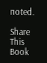noted.

Share This Book